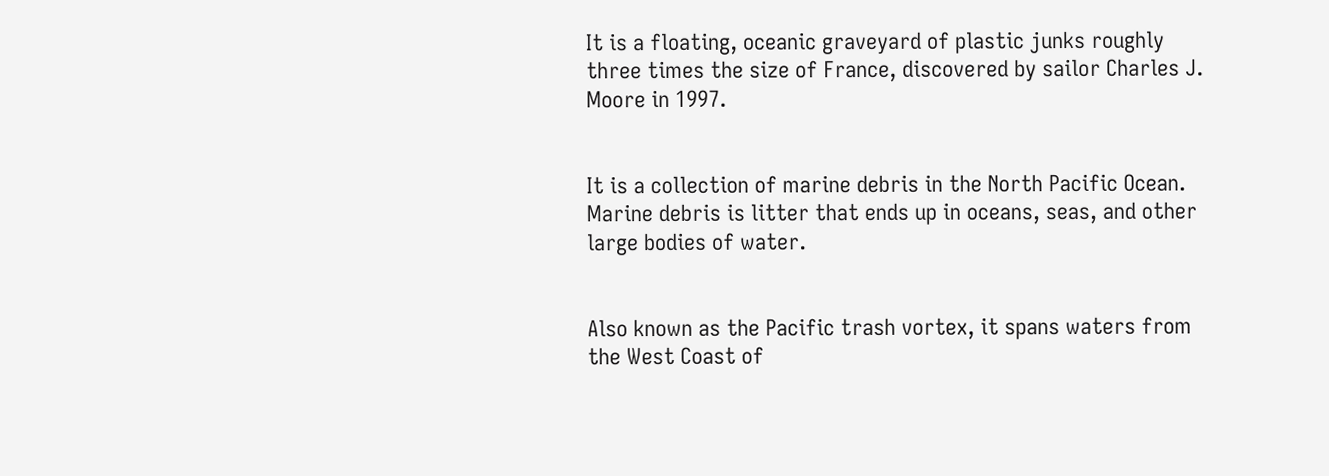It is a floating, oceanic graveyard of plastic junks roughly three times the size of France, discovered by sailor Charles J. Moore in 1997.


It is a collection of marine debris in the North Pacific Ocean. Marine debris is litter that ends up in oceans, seas, and other large bodies of water.


Also known as the Pacific trash vortex, it spans waters from the West Coast of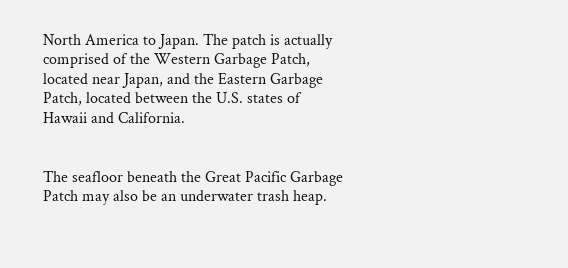North America to Japan. The patch is actually comprised of the Western Garbage Patch, located near Japan, and the Eastern Garbage Patch, located between the U.S. states of Hawaii and California.


The seafloor beneath the Great Pacific Garbage Patch may also be an underwater trash heap.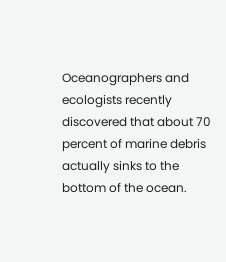Oceanographers and ecologists recently discovered that about 70 percent of marine debris actually sinks to the bottom of the ocean.